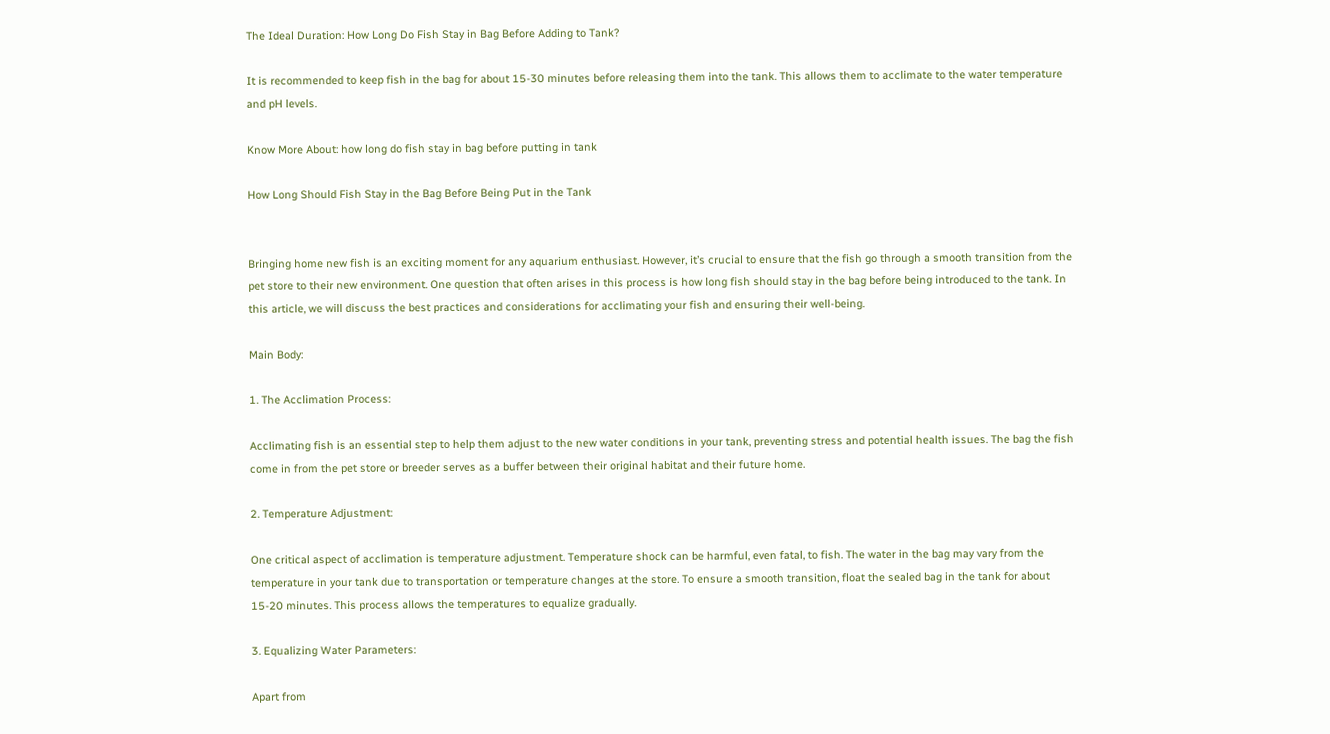The Ideal Duration: How Long Do Fish Stay in Bag Before Adding to Tank?

It is recommended to keep fish in the bag for about 15-30 minutes before releasing them into the tank. This allows them to acclimate to the water temperature and pH levels.

Know More About: how long do fish stay in bag before putting in tank

How Long Should Fish Stay in the Bag Before Being Put in the Tank


Bringing home new fish is an exciting moment for any aquarium enthusiast. However, it’s crucial to ensure that the fish go through a smooth transition from the pet store to their new environment. One question that often arises in this process is how long fish should stay in the bag before being introduced to the tank. In this article, we will discuss the best practices and considerations for acclimating your fish and ensuring their well-being.

Main Body:

1. The Acclimation Process:

Acclimating fish is an essential step to help them adjust to the new water conditions in your tank, preventing stress and potential health issues. The bag the fish come in from the pet store or breeder serves as a buffer between their original habitat and their future home.

2. Temperature Adjustment:

One critical aspect of acclimation is temperature adjustment. Temperature shock can be harmful, even fatal, to fish. The water in the bag may vary from the temperature in your tank due to transportation or temperature changes at the store. To ensure a smooth transition, float the sealed bag in the tank for about 15-20 minutes. This process allows the temperatures to equalize gradually.

3. Equalizing Water Parameters:

Apart from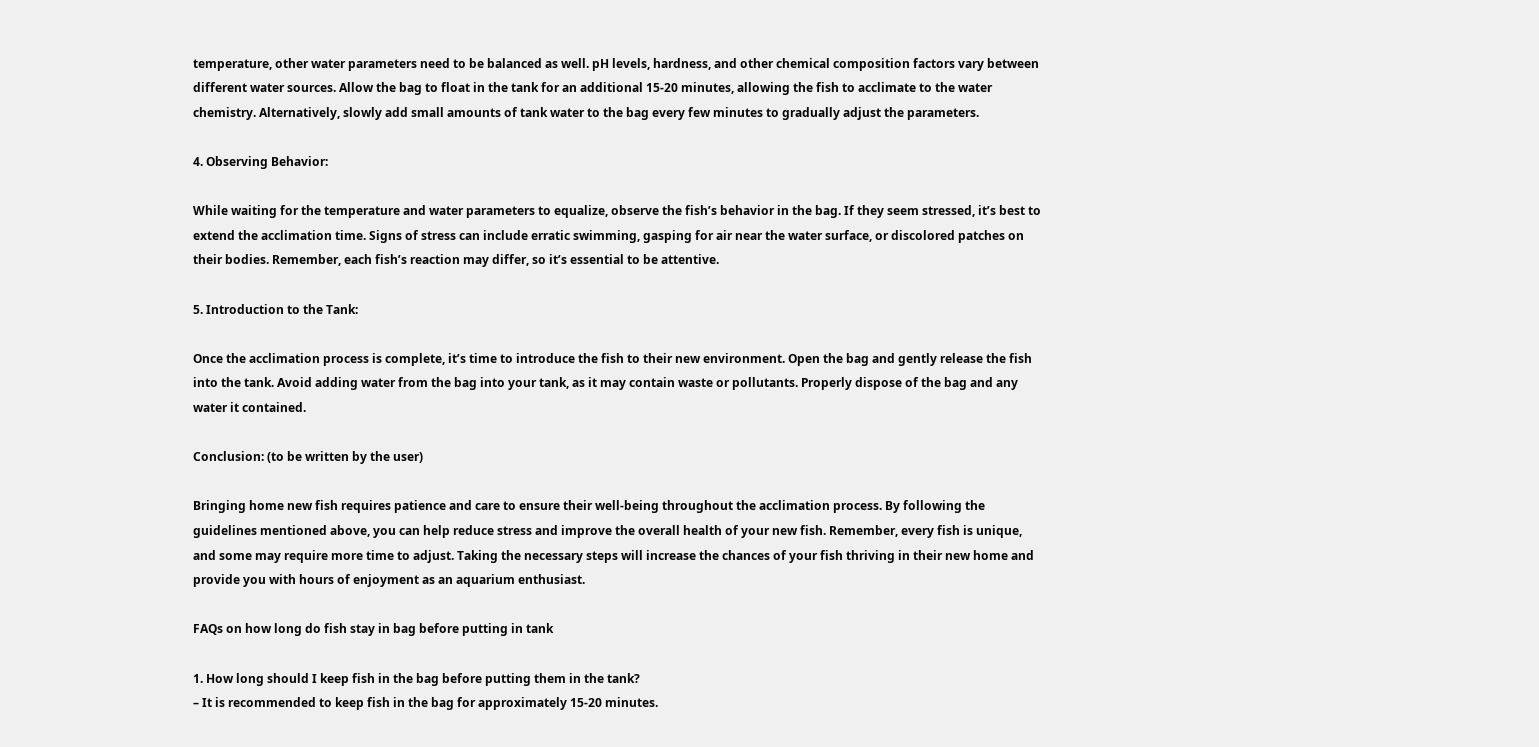temperature, other water parameters need to be balanced as well. pH levels, hardness, and other chemical composition factors vary between different water sources. Allow the bag to float in the tank for an additional 15-20 minutes, allowing the fish to acclimate to the water chemistry. Alternatively, slowly add small amounts of tank water to the bag every few minutes to gradually adjust the parameters.

4. Observing Behavior:

While waiting for the temperature and water parameters to equalize, observe the fish’s behavior in the bag. If they seem stressed, it’s best to extend the acclimation time. Signs of stress can include erratic swimming, gasping for air near the water surface, or discolored patches on their bodies. Remember, each fish’s reaction may differ, so it’s essential to be attentive.

5. Introduction to the Tank:

Once the acclimation process is complete, it’s time to introduce the fish to their new environment. Open the bag and gently release the fish into the tank. Avoid adding water from the bag into your tank, as it may contain waste or pollutants. Properly dispose of the bag and any water it contained.

Conclusion: (to be written by the user)

Bringing home new fish requires patience and care to ensure their well-being throughout the acclimation process. By following the guidelines mentioned above, you can help reduce stress and improve the overall health of your new fish. Remember, every fish is unique, and some may require more time to adjust. Taking the necessary steps will increase the chances of your fish thriving in their new home and provide you with hours of enjoyment as an aquarium enthusiast.

FAQs on how long do fish stay in bag before putting in tank

1. How long should I keep fish in the bag before putting them in the tank?
– It is recommended to keep fish in the bag for approximately 15-20 minutes.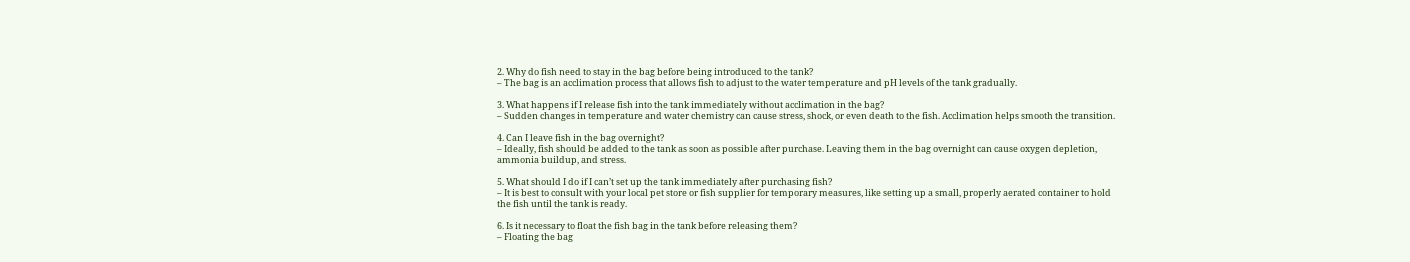2. Why do fish need to stay in the bag before being introduced to the tank?
– The bag is an acclimation process that allows fish to adjust to the water temperature and pH levels of the tank gradually.

3. What happens if I release fish into the tank immediately without acclimation in the bag?
– Sudden changes in temperature and water chemistry can cause stress, shock, or even death to the fish. Acclimation helps smooth the transition.

4. Can I leave fish in the bag overnight?
– Ideally, fish should be added to the tank as soon as possible after purchase. Leaving them in the bag overnight can cause oxygen depletion, ammonia buildup, and stress.

5. What should I do if I can’t set up the tank immediately after purchasing fish?
– It is best to consult with your local pet store or fish supplier for temporary measures, like setting up a small, properly aerated container to hold the fish until the tank is ready.

6. Is it necessary to float the fish bag in the tank before releasing them?
– Floating the bag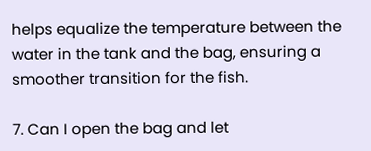helps equalize the temperature between the water in the tank and the bag, ensuring a smoother transition for the fish.

7. Can I open the bag and let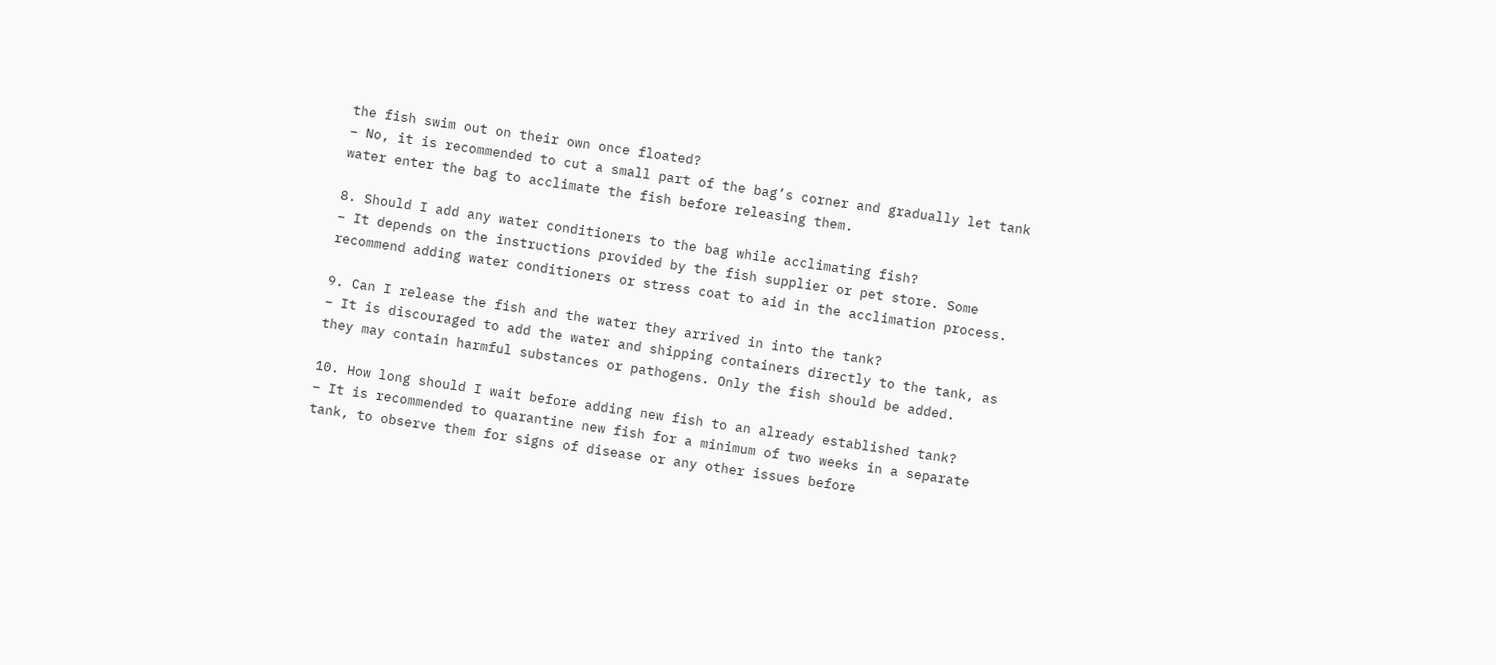the fish swim out on their own once floated?
– No, it is recommended to cut a small part of the bag’s corner and gradually let tank water enter the bag to acclimate the fish before releasing them.

8. Should I add any water conditioners to the bag while acclimating fish?
– It depends on the instructions provided by the fish supplier or pet store. Some recommend adding water conditioners or stress coat to aid in the acclimation process.

9. Can I release the fish and the water they arrived in into the tank?
– It is discouraged to add the water and shipping containers directly to the tank, as they may contain harmful substances or pathogens. Only the fish should be added.

10. How long should I wait before adding new fish to an already established tank?
– It is recommended to quarantine new fish for a minimum of two weeks in a separate tank, to observe them for signs of disease or any other issues before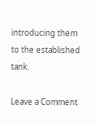introducing them to the established tank.

Leave a Comment